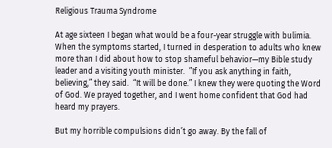Religious Trauma Syndrome

At age sixteen I began what would be a four-year struggle with bulimia.  When the symptoms started, I turned in desperation to adults who knew more than I did about how to stop shameful behavior—my Bible study leader and a visiting youth minister.  ”If you ask anything in faith, believing,” they said.  “It will be done.” I knew they were quoting the Word of God. We prayed together, and I went home confident that God had heard my prayers.

But my horrible compulsions didn’t go away. By the fall of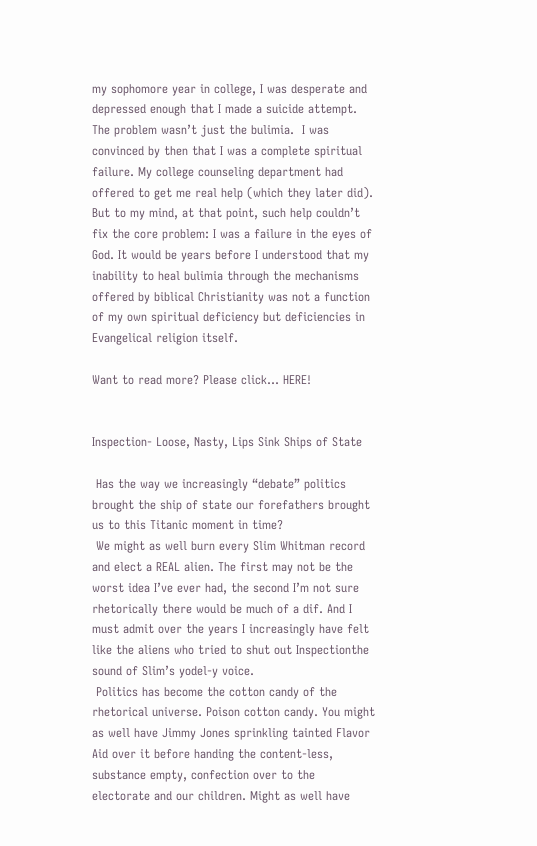my sophomore year in college, I was desperate and depressed enough that I made a suicide attempt. The problem wasn’t just the bulimia.  I was convinced by then that I was a complete spiritual failure. My college counseling department had offered to get me real help (which they later did). But to my mind, at that point, such help couldn’t fix the core problem: I was a failure in the eyes of God. It would be years before I understood that my inability to heal bulimia through the mechanisms offered by biblical Christianity was not a function of my own spiritual deficiency but deficiencies in Evangelical religion itself.

Want to read more? Please click… HERE!


Inspection- Loose, Nasty, Lips Sink Ships of State

 Has the way we increasingly “debate” politics brought the ship of state our forefathers brought us to this Titanic moment in time?
 We might as well burn every Slim Whitman record and elect a REAL alien. The first may not be the worst idea I’ve ever had, the second I’m not sure rhetorically there would be much of a dif. And I must admit over the years I increasingly have felt like the aliens who tried to shut out Inspectionthe sound of Slim’s yodel-y voice.
 Politics has become the cotton candy of the rhetorical universe. Poison cotton candy. You might as well have Jimmy Jones sprinkling tainted Flavor Aid over it before handing the content-less, substance empty, confection over to the electorate and our children. Might as well have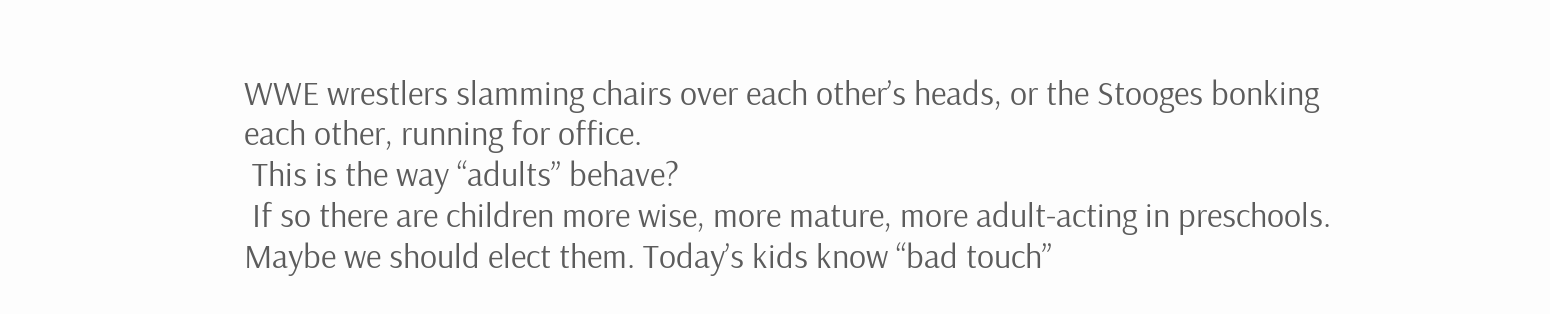WWE wrestlers slamming chairs over each other’s heads, or the Stooges bonking each other, running for office.
 This is the way “adults” behave?
 If so there are children more wise, more mature, more adult-acting in preschools. Maybe we should elect them. Today’s kids know “bad touch”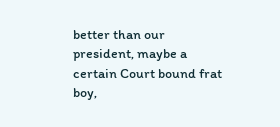better than our president, maybe a certain Court bound frat boy,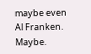maybe even Al Franken. Maybe.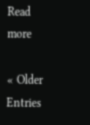Read more

« Older Entries